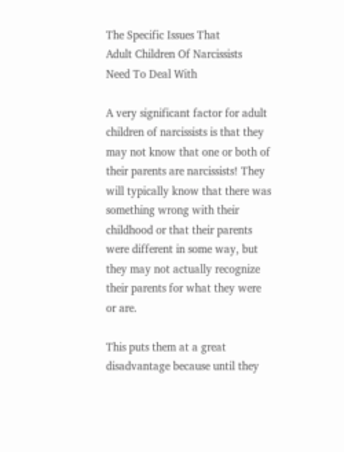The Specific Issues That
Adult Children Of Narcissists
Need To Deal With

A very significant factor for adult children of narcissists is that they may not know that one or both of their parents are narcissists! They will typically know that there was something wrong with their childhood or that their parents were different in some way, but they may not actually recognize their parents for what they were or are.

This puts them at a great disadvantage because until they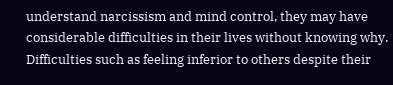understand narcissism and mind control, they may have considerable difficulties in their lives without knowing why. Difficulties such as feeling inferior to others despite their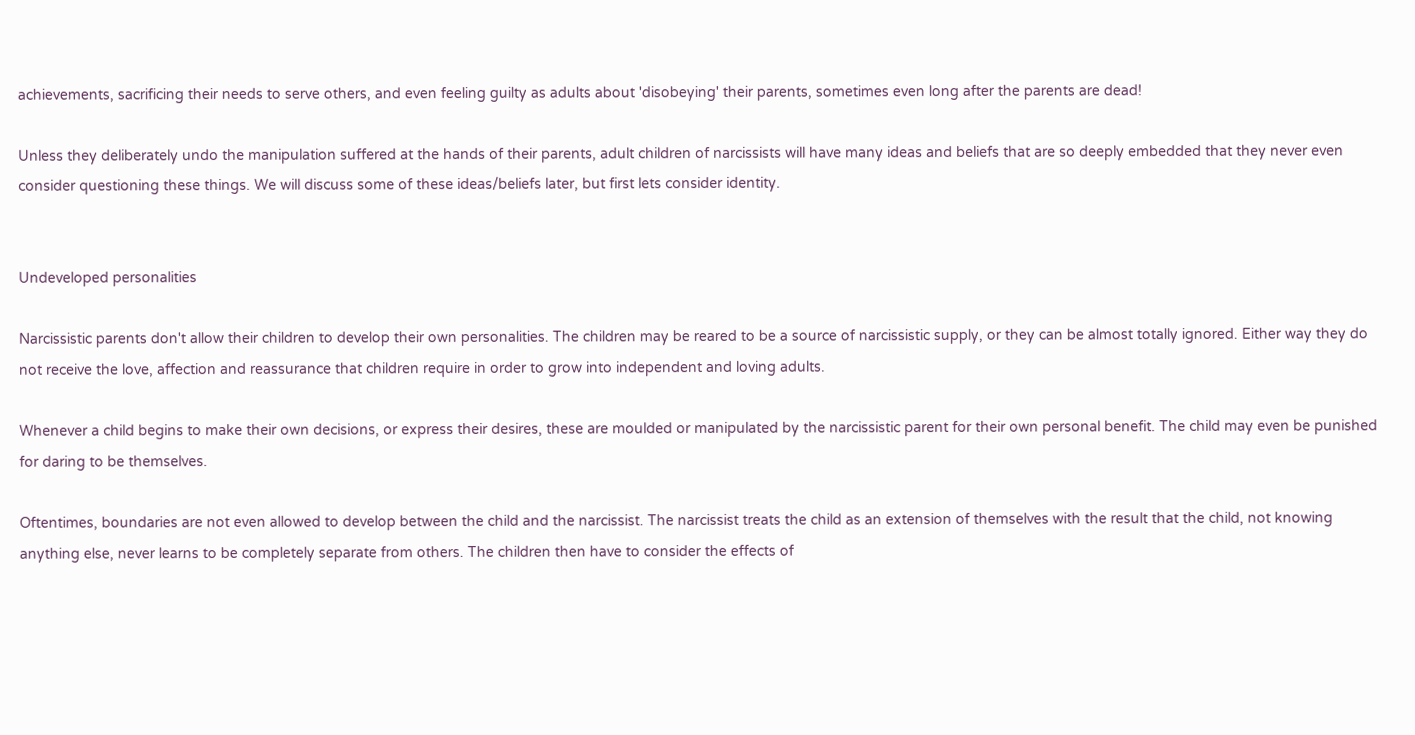achievements, sacrificing their needs to serve others, and even feeling guilty as adults about 'disobeying' their parents, sometimes even long after the parents are dead!

Unless they deliberately undo the manipulation suffered at the hands of their parents, adult children of narcissists will have many ideas and beliefs that are so deeply embedded that they never even consider questioning these things. We will discuss some of these ideas/beliefs later, but first lets consider identity.


Undeveloped personalities

Narcissistic parents don't allow their children to develop their own personalities. The children may be reared to be a source of narcissistic supply, or they can be almost totally ignored. Either way they do not receive the love, affection and reassurance that children require in order to grow into independent and loving adults.

Whenever a child begins to make their own decisions, or express their desires, these are moulded or manipulated by the narcissistic parent for their own personal benefit. The child may even be punished for daring to be themselves.

Oftentimes, boundaries are not even allowed to develop between the child and the narcissist. The narcissist treats the child as an extension of themselves with the result that the child, not knowing anything else, never learns to be completely separate from others. The children then have to consider the effects of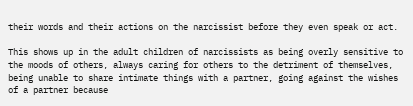their words and their actions on the narcissist before they even speak or act.

This shows up in the adult children of narcissists as being overly sensitive to the moods of others, always caring for others to the detriment of themselves, being unable to share intimate things with a partner, going against the wishes of a partner because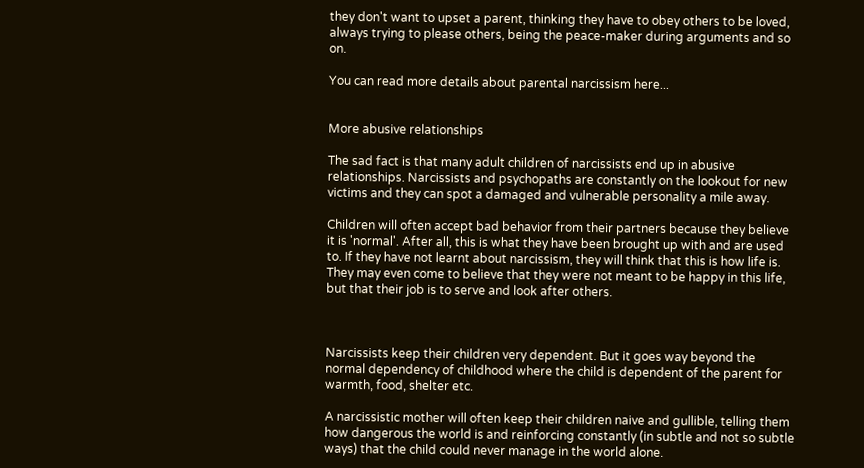they don't want to upset a parent, thinking they have to obey others to be loved, always trying to please others, being the peace-maker during arguments and so on.

You can read more details about parental narcissism here...


More abusive relationships

The sad fact is that many adult children of narcissists end up in abusive relationships. Narcissists and psychopaths are constantly on the lookout for new victims and they can spot a damaged and vulnerable personality a mile away.

Children will often accept bad behavior from their partners because they believe it is 'normal'. After all, this is what they have been brought up with and are used to. If they have not learnt about narcissism, they will think that this is how life is. They may even come to believe that they were not meant to be happy in this life, but that their job is to serve and look after others.



Narcissists keep their children very dependent. But it goes way beyond the normal dependency of childhood where the child is dependent of the parent for warmth, food, shelter etc.

A narcissistic mother will often keep their children naive and gullible, telling them how dangerous the world is and reinforcing constantly (in subtle and not so subtle ways) that the child could never manage in the world alone.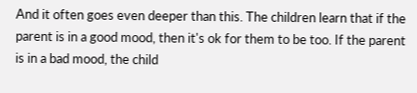And it often goes even deeper than this. The children learn that if the parent is in a good mood, then it's ok for them to be too. If the parent is in a bad mood, the child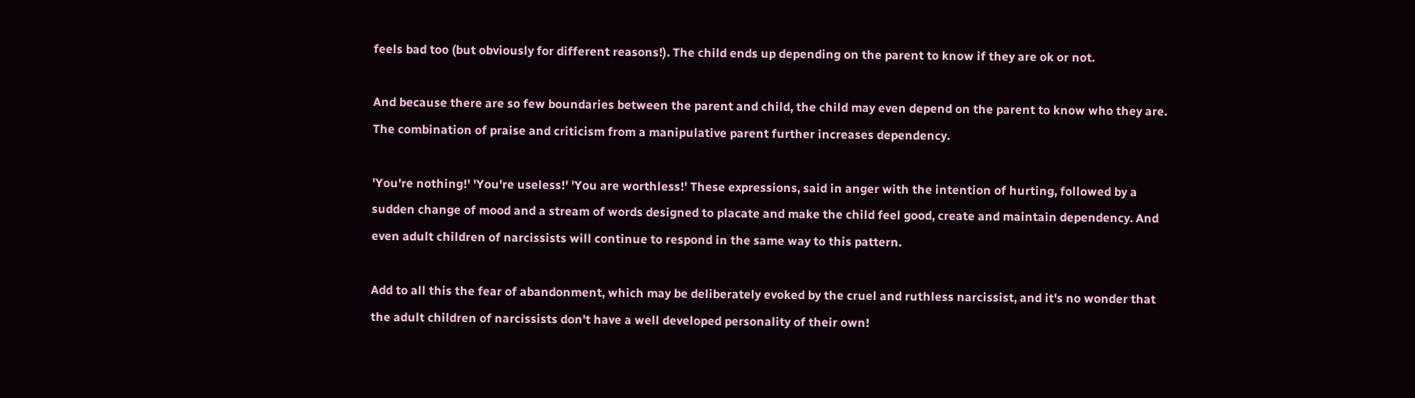feels bad too (but obviously for different reasons!). The child ends up depending on the parent to know if they are ok or not.

And because there are so few boundaries between the parent and child, the child may even depend on the parent to know who they are. The combination of praise and criticism from a manipulative parent further increases dependency.

'You're nothing!' 'You're useless!' 'You are worthless!' These expressions, said in anger with the intention of hurting, followed by a sudden change of mood and a stream of words designed to placate and make the child feel good, create and maintain dependency. And even adult children of narcissists will continue to respond in the same way to this pattern.

Add to all this the fear of abandonment, which may be deliberately evoked by the cruel and ruthless narcissist, and it's no wonder that the adult children of narcissists don't have a well developed personality of their own!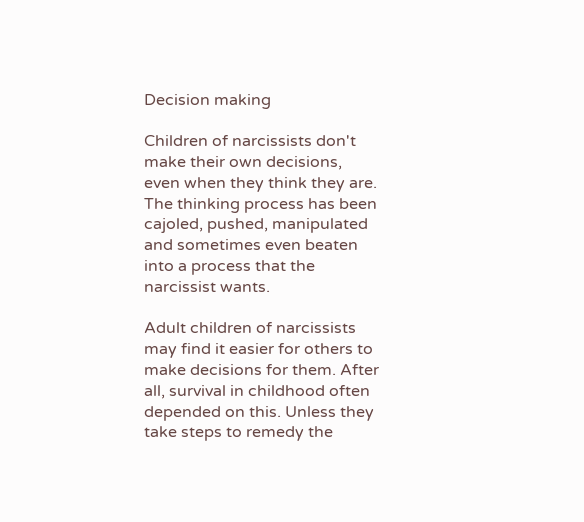Decision making

Children of narcissists don't make their own decisions, even when they think they are. The thinking process has been cajoled, pushed, manipulated and sometimes even beaten into a process that the narcissist wants.

Adult children of narcissists may find it easier for others to make decisions for them. After all, survival in childhood often depended on this. Unless they take steps to remedy the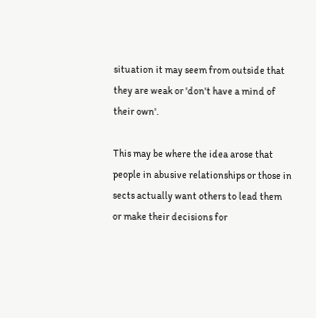situation it may seem from outside that they are weak or 'don't have a mind of their own'.

This may be where the idea arose that people in abusive relationships or those in sects actually want others to lead them or make their decisions for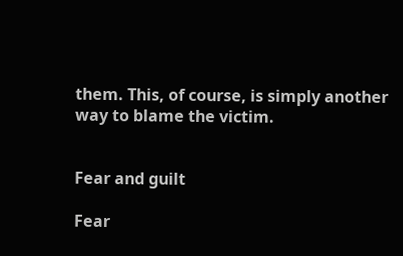them. This, of course, is simply another way to blame the victim.


Fear and guilt

Fear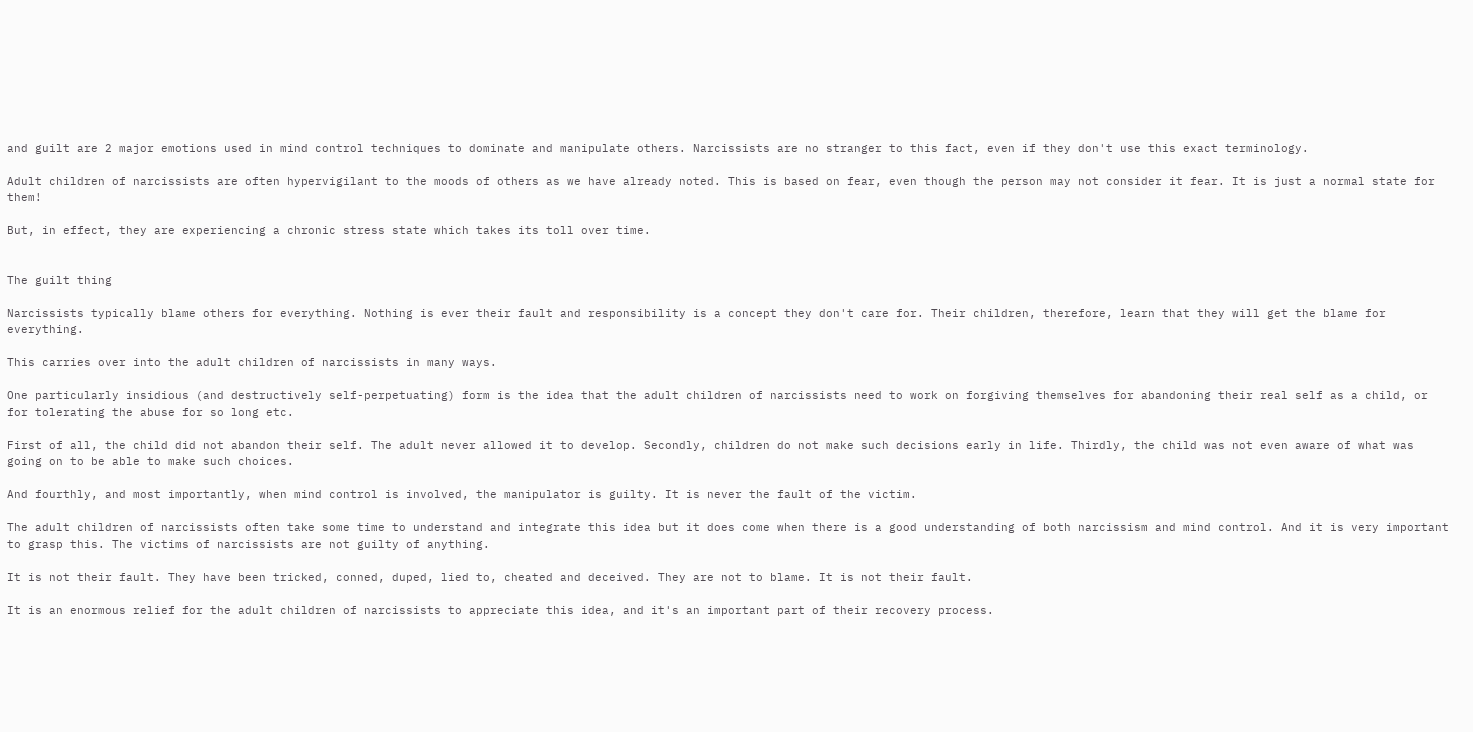and guilt are 2 major emotions used in mind control techniques to dominate and manipulate others. Narcissists are no stranger to this fact, even if they don't use this exact terminology.

Adult children of narcissists are often hypervigilant to the moods of others as we have already noted. This is based on fear, even though the person may not consider it fear. It is just a normal state for them!

But, in effect, they are experiencing a chronic stress state which takes its toll over time.


The guilt thing

Narcissists typically blame others for everything. Nothing is ever their fault and responsibility is a concept they don't care for. Their children, therefore, learn that they will get the blame for everything.

This carries over into the adult children of narcissists in many ways.

One particularly insidious (and destructively self-perpetuating) form is the idea that the adult children of narcissists need to work on forgiving themselves for abandoning their real self as a child, or for tolerating the abuse for so long etc.

First of all, the child did not abandon their self. The adult never allowed it to develop. Secondly, children do not make such decisions early in life. Thirdly, the child was not even aware of what was going on to be able to make such choices.

And fourthly, and most importantly, when mind control is involved, the manipulator is guilty. It is never the fault of the victim.

The adult children of narcissists often take some time to understand and integrate this idea but it does come when there is a good understanding of both narcissism and mind control. And it is very important to grasp this. The victims of narcissists are not guilty of anything.

It is not their fault. They have been tricked, conned, duped, lied to, cheated and deceived. They are not to blame. It is not their fault.

It is an enormous relief for the adult children of narcissists to appreciate this idea, and it's an important part of their recovery process.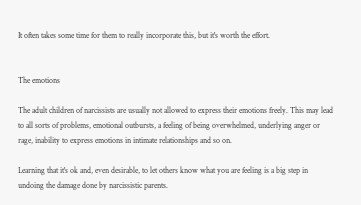It often takes some time for them to really incorporate this, but it's worth the effort.


The emotions

The adult children of narcissists are usually not allowed to express their emotions freely. This may lead to all sorts of problems, emotional outbursts, a feeling of being overwhelmed, underlying anger or rage, inability to express emotions in intimate relationships and so on.

Learning that it's ok and, even desirable, to let others know what you are feeling is a big step in undoing the damage done by narcissistic parents.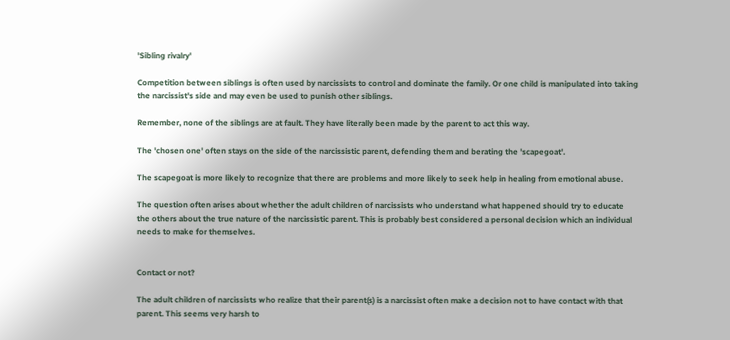'Sibling rivalry'

Competition between siblings is often used by narcissists to control and dominate the family. Or one child is manipulated into taking the narcissist's side and may even be used to punish other siblings.

Remember, none of the siblings are at fault. They have literally been made by the parent to act this way.

The 'chosen one' often stays on the side of the narcissistic parent, defending them and berating the 'scapegoat'.

The scapegoat is more likely to recognize that there are problems and more likely to seek help in healing from emotional abuse.

The question often arises about whether the adult children of narcissists who understand what happened should try to educate the others about the true nature of the narcissistic parent. This is probably best considered a personal decision which an individual needs to make for themselves.


Contact or not?

The adult children of narcissists who realize that their parent(s) is a narcissist often make a decision not to have contact with that parent. This seems very harsh to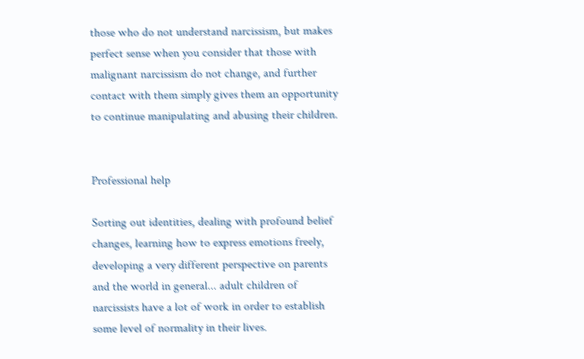those who do not understand narcissism, but makes perfect sense when you consider that those with malignant narcissism do not change, and further contact with them simply gives them an opportunity to continue manipulating and abusing their children.


Professional help

Sorting out identities, dealing with profound belief changes, learning how to express emotions freely, developing a very different perspective on parents and the world in general... adult children of narcissists have a lot of work in order to establish some level of normality in their lives.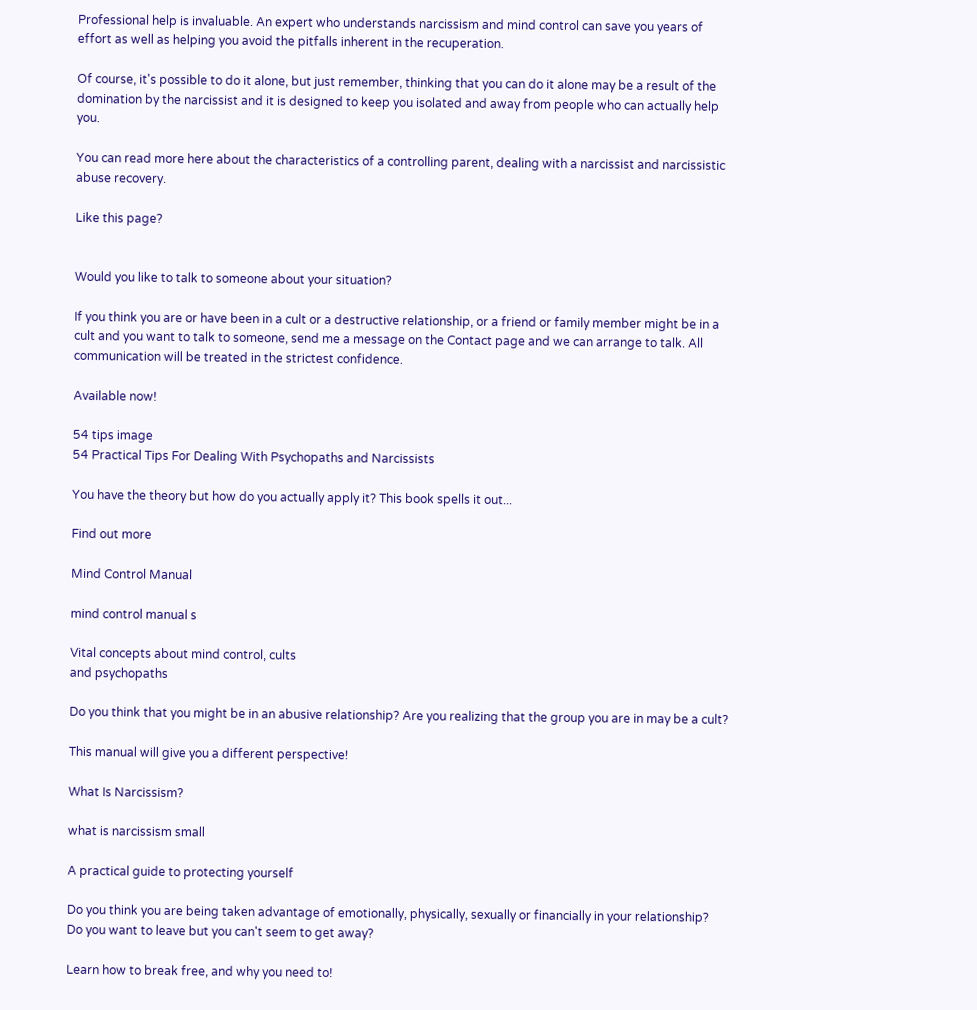Professional help is invaluable. An expert who understands narcissism and mind control can save you years of effort as well as helping you avoid the pitfalls inherent in the recuperation.

Of course, it's possible to do it alone, but just remember, thinking that you can do it alone may be a result of the domination by the narcissist and it is designed to keep you isolated and away from people who can actually help you.

You can read more here about the characteristics of a controlling parent, dealing with a narcissist and narcissistic abuse recovery.

Like this page?


Would you like to talk to someone about your situation?

If you think you are or have been in a cult or a destructive relationship, or a friend or family member might be in a cult and you want to talk to someone, send me a message on the Contact page and we can arrange to talk. All communication will be treated in the strictest confidence.

Available now!

54 tips image
54 Practical Tips For Dealing With Psychopaths and Narcissists

You have the theory but how do you actually apply it? This book spells it out...

Find out more

Mind Control Manual

mind control manual s

Vital concepts about mind control, cults
and psychopaths

Do you think that you might be in an abusive relationship? Are you realizing that the group you are in may be a cult?

This manual will give you a different perspective!

What Is Narcissism?

what is narcissism small

A practical guide to protecting yourself

Do you think you are being taken advantage of emotionally, physically, sexually or financially in your relationship? Do you want to leave but you can't seem to get away?

Learn how to break free, and why you need to!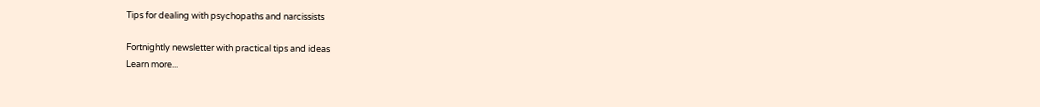Tips for dealing with psychopaths and narcissists

Fortnightly newsletter with practical tips and ideas
Learn more...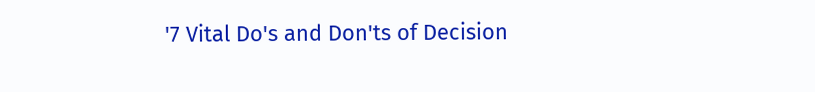'7 Vital Do's and Don'ts of Decision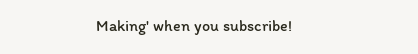Making' when you subscribe!